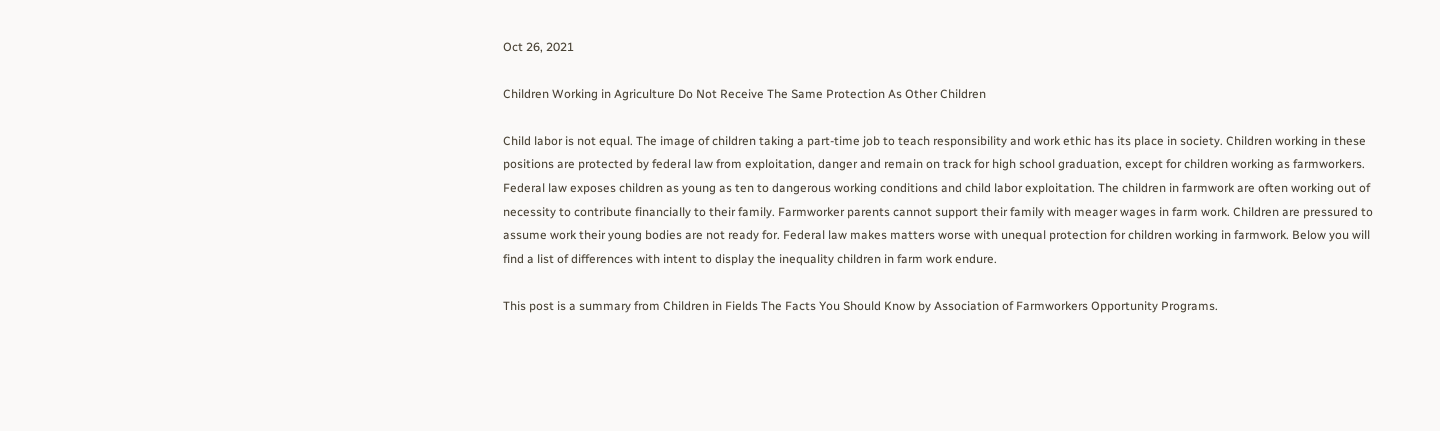Oct 26, 2021

Children Working in Agriculture Do Not Receive The Same Protection As Other Children

Child labor is not equal. The image of children taking a part-time job to teach responsibility and work ethic has its place in society. Children working in these positions are protected by federal law from exploitation, danger and remain on track for high school graduation, except for children working as farmworkers. Federal law exposes children as young as ten to dangerous working conditions and child labor exploitation. The children in farmwork are often working out of necessity to contribute financially to their family. Farmworker parents cannot support their family with meager wages in farm work. Children are pressured to assume work their young bodies are not ready for. Federal law makes matters worse with unequal protection for children working in farmwork. Below you will find a list of differences with intent to display the inequality children in farm work endure.

This post is a summary from Children in Fields The Facts You Should Know by Association of Farmworkers Opportunity Programs.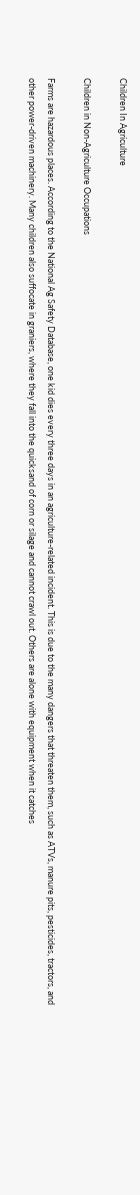Children In Agriculture

Children in Non-Agriculture Occupations

Farms are hazardous places. According to the National Ag Safety Database, one kid dies every three days in an agriculture-related incident. This is due to the many dangers that threaten them, such as ATVs, manure pits, pesticides, tractors, and other power-driven machinery. Many children also suffocate in graniers, where they fall into the quicksand of corn or silage and cannot crawl out. Others are alone with equipment when it catches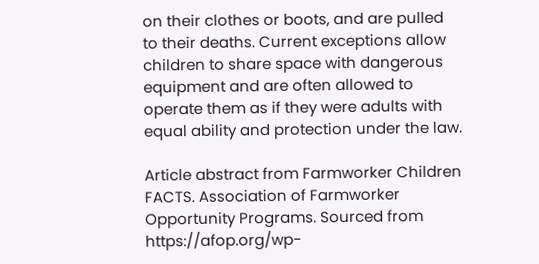on their clothes or boots, and are pulled to their deaths. Current exceptions allow children to share space with dangerous equipment and are often allowed to operate them as if they were adults with equal ability and protection under the law.

Article abstract from Farmworker Children FACTS. Association of Farmworker Opportunity Programs. Sourced from https://afop.org/wp-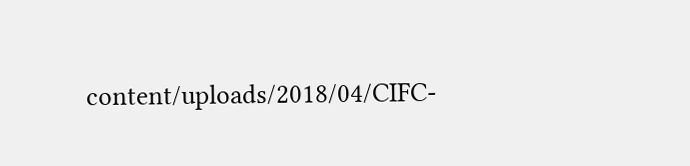content/uploads/2018/04/CIFC-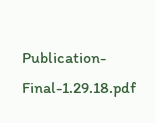Publication-Final-1.29.18.pdf